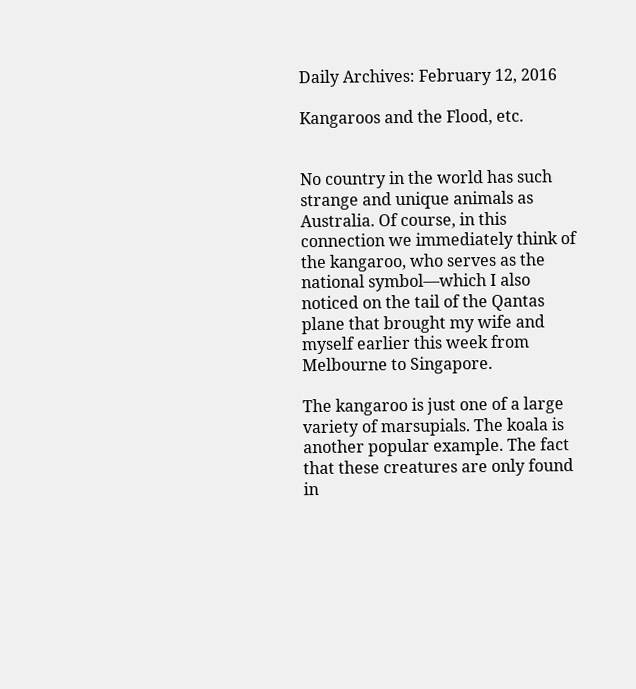Daily Archives: February 12, 2016

Kangaroos and the Flood, etc.


No country in the world has such strange and unique animals as Australia. Of course, in this connection we immediately think of the kangaroo, who serves as the national symbol—which I also noticed on the tail of the Qantas plane that brought my wife and myself earlier this week from Melbourne to Singapore.

The kangaroo is just one of a large variety of marsupials. The koala is another popular example. The fact that these creatures are only found in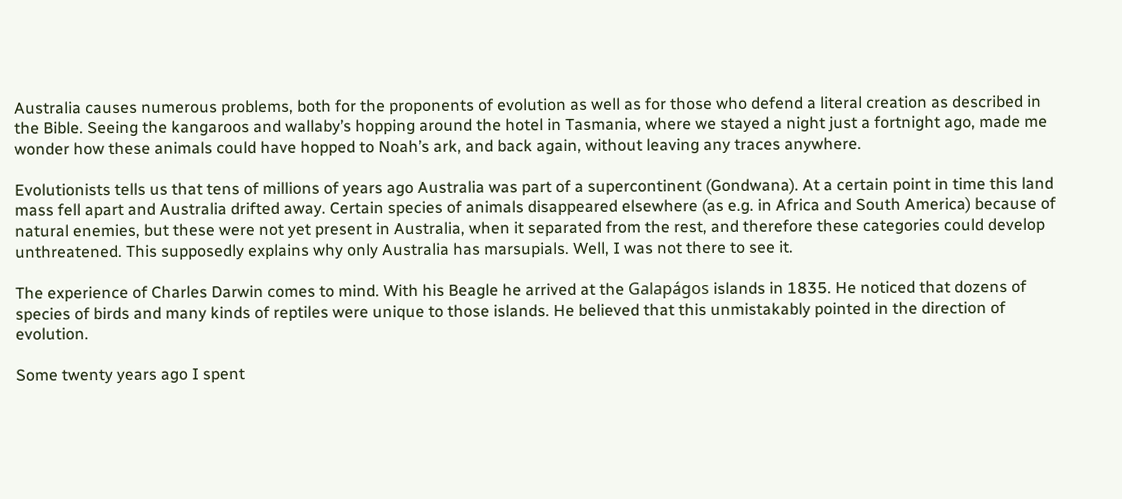Australia causes numerous problems, both for the proponents of evolution as well as for those who defend a literal creation as described in the Bible. Seeing the kangaroos and wallaby’s hopping around the hotel in Tasmania, where we stayed a night just a fortnight ago, made me wonder how these animals could have hopped to Noah’s ark, and back again, without leaving any traces anywhere.

Evolutionists tells us that tens of millions of years ago Australia was part of a supercontinent (Gondwana). At a certain point in time this land mass fell apart and Australia drifted away. Certain species of animals disappeared elsewhere (as e.g. in Africa and South America) because of natural enemies, but these were not yet present in Australia, when it separated from the rest, and therefore these categories could develop unthreatened. This supposedly explains why only Australia has marsupials. Well, I was not there to see it.

The experience of Charles Darwin comes to mind. With his Beagle he arrived at the Galapágos islands in 1835. He noticed that dozens of species of birds and many kinds of reptiles were unique to those islands. He believed that this unmistakably pointed in the direction of  evolution.

Some twenty years ago I spent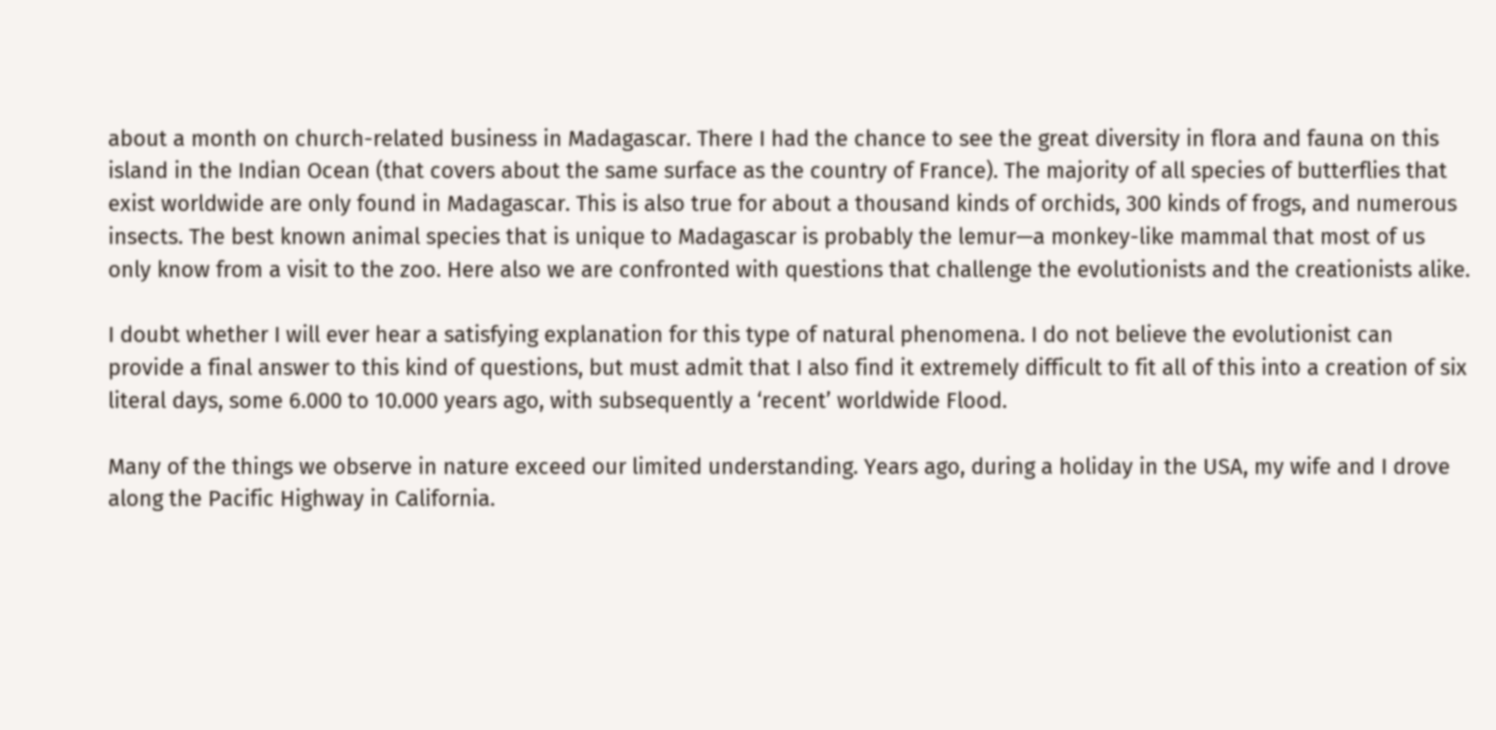about a month on church-related business in Madagascar. There I had the chance to see the great diversity in flora and fauna on this island in the Indian Ocean (that covers about the same surface as the country of France). The majority of all species of butterflies that exist worldwide are only found in Madagascar. This is also true for about a thousand kinds of orchids, 300 kinds of frogs, and numerous insects. The best known animal species that is unique to Madagascar is probably the lemur—a monkey-like mammal that most of us only know from a visit to the zoo. Here also we are confronted with questions that challenge the evolutionists and the creationists alike.

I doubt whether I will ever hear a satisfying explanation for this type of natural phenomena. I do not believe the evolutionist can provide a final answer to this kind of questions, but must admit that I also find it extremely difficult to fit all of this into a creation of six literal days, some 6.000 to 10.000 years ago, with subsequently a ‘recent’ worldwide Flood.

Many of the things we observe in nature exceed our limited understanding. Years ago, during a holiday in the USA, my wife and I drove along the Pacific Highway in California.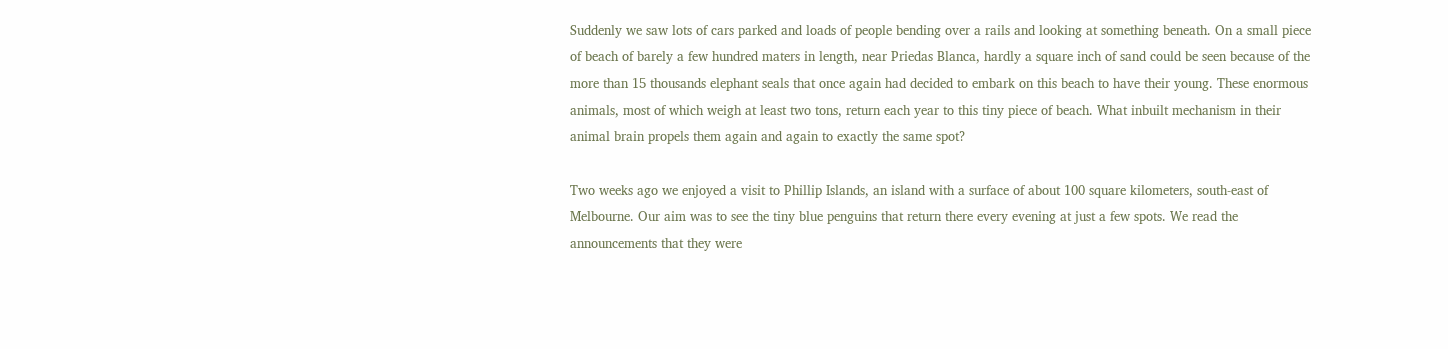Suddenly we saw lots of cars parked and loads of people bending over a rails and looking at something beneath. On a small piece of beach of barely a few hundred maters in length, near Priedas Blanca, hardly a square inch of sand could be seen because of the more than 15 thousands elephant seals that once again had decided to embark on this beach to have their young. These enormous animals, most of which weigh at least two tons, return each year to this tiny piece of beach. What inbuilt mechanism in their animal brain propels them again and again to exactly the same spot?

Two weeks ago we enjoyed a visit to Phillip Islands, an island with a surface of about 100 square kilometers, south-east of Melbourne. Our aim was to see the tiny blue penguins that return there every evening at just a few spots. We read the announcements that they were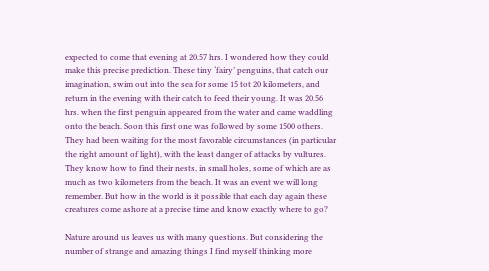expected to come that evening at 20.57 hrs. I wondered how they could make this precise prediction. These tiny ‘fairy’ penguins, that catch our imagination, swim out into the sea for some 15 tot 20 kilometers, and return in the evening with their catch to feed their young. It was 20.56 hrs. when the first penguin appeared from the water and came waddling onto the beach. Soon this first one was followed by some 1500 others. They had been waiting for the most favorable circumstances (in particular the right amount of light), with the least danger of attacks by vultures. They know how to find their nests, in small holes, some of which are as much as two kilometers from the beach. It was an event we will long remember. But how in the world is it possible that each day again these creatures come ashore at a precise time and know exactly where to go?

Nature around us leaves us with many questions. But considering the number of strange and amazing things I find myself thinking more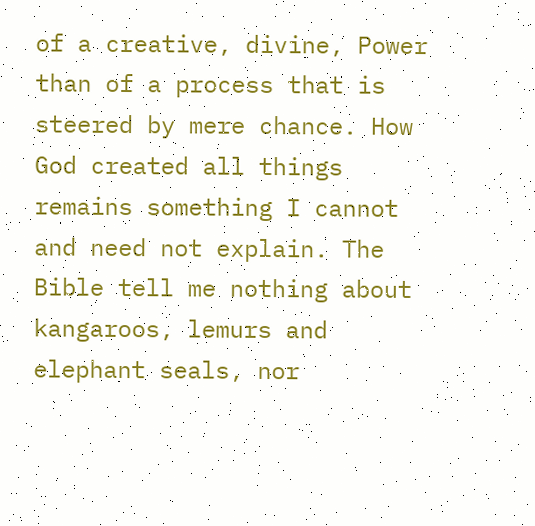of a creative, divine, Power than of a process that is steered by mere chance. How God created all things remains something I cannot and need not explain. The Bible tell me nothing about kangaroos, lemurs and elephant seals, nor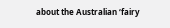about the Australian ‘fairy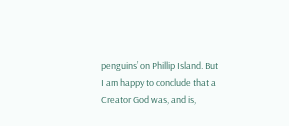penguins’ on Phillip Island. But I am happy to conclude that a Creator God was, and is,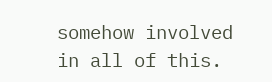somehow involved in all of this.